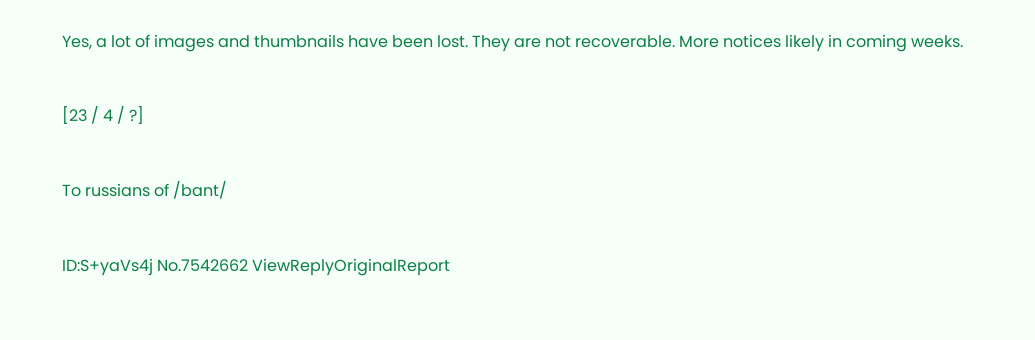Yes, a lot of images and thumbnails have been lost. They are not recoverable. More notices likely in coming weeks.

[23 / 4 / ?]

To russians of /bant/

ID:S+yaVs4j No.7542662 ViewReplyOriginalReport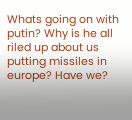Whats going on with putin? Why is he all riled up about us putting missiles in europe? Have we?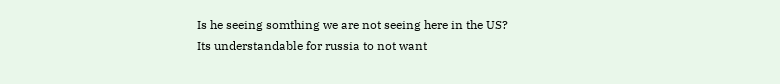Is he seeing somthing we are not seeing here in the US? Its understandable for russia to not want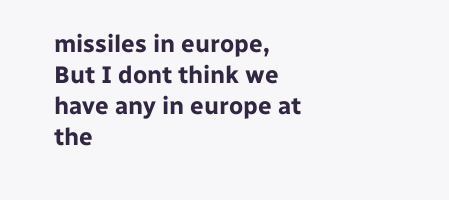missiles in europe, But I dont think we have any in europe at the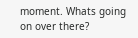moment. Whats going on over there?